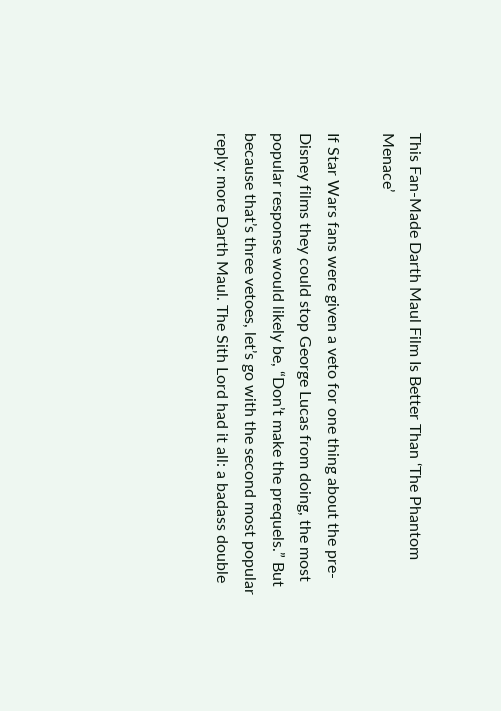This Fan-Made Darth Maul Film Is Better Than ‘The Phantom Menace’

If Star Wars fans were given a veto for one thing about the pre-Disney films they could stop George Lucas from doing, the most popular response would likely be, “Don’t make the prequels.” But because that’s three vetoes, let’s go with the second most popular reply: more Darth Maul. The Sith Lord had it all: a badass double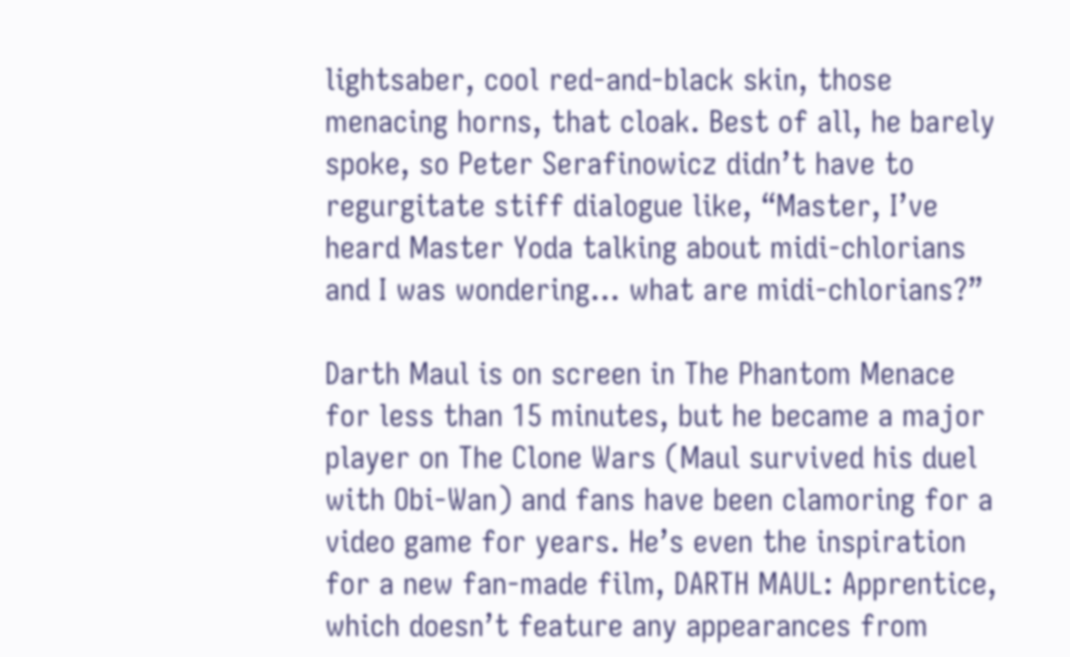lightsaber, cool red-and-black skin, those menacing horns, that cloak. Best of all, he barely spoke, so Peter Serafinowicz didn’t have to regurgitate stiff dialogue like, “Master, I’ve heard Master Yoda talking about midi-chlorians and I was wondering… what are midi-chlorians?”

Darth Maul is on screen in The Phantom Menace for less than 15 minutes, but he became a major player on The Clone Wars (Maul survived his duel with Obi-Wan) and fans have been clamoring for a video game for years. He’s even the inspiration for a new fan-made film, DARTH MAUL: Apprentice, which doesn’t feature any appearances from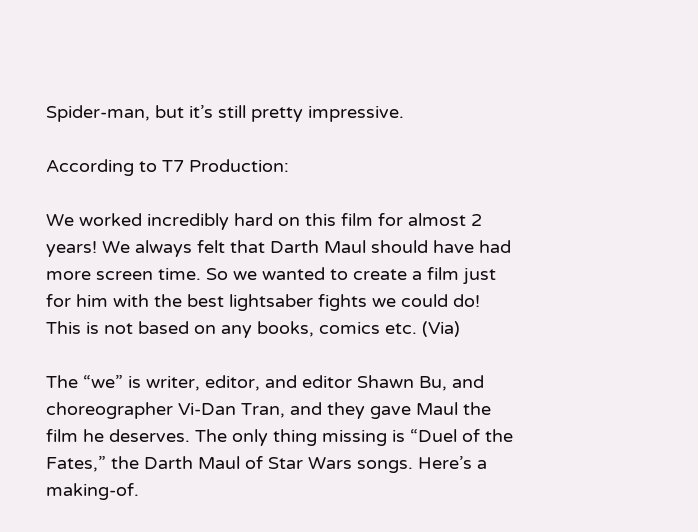Spider-man, but it’s still pretty impressive.

According to T7 Production:

We worked incredibly hard on this film for almost 2 years! We always felt that Darth Maul should have had more screen time. So we wanted to create a film just for him with the best lightsaber fights we could do! This is not based on any books, comics etc. (Via)

The “we” is writer, editor, and editor Shawn Bu, and choreographer Vi-Dan Tran, and they gave Maul the film he deserves. The only thing missing is “Duel of the Fates,” the Darth Maul of Star Wars songs. Here’s a making-of.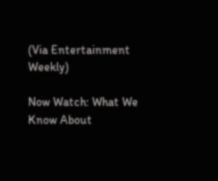(Via Entertainment Weekly)

Now Watch: What We Know About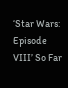‘Star Wars: Episode VIII’ So Far